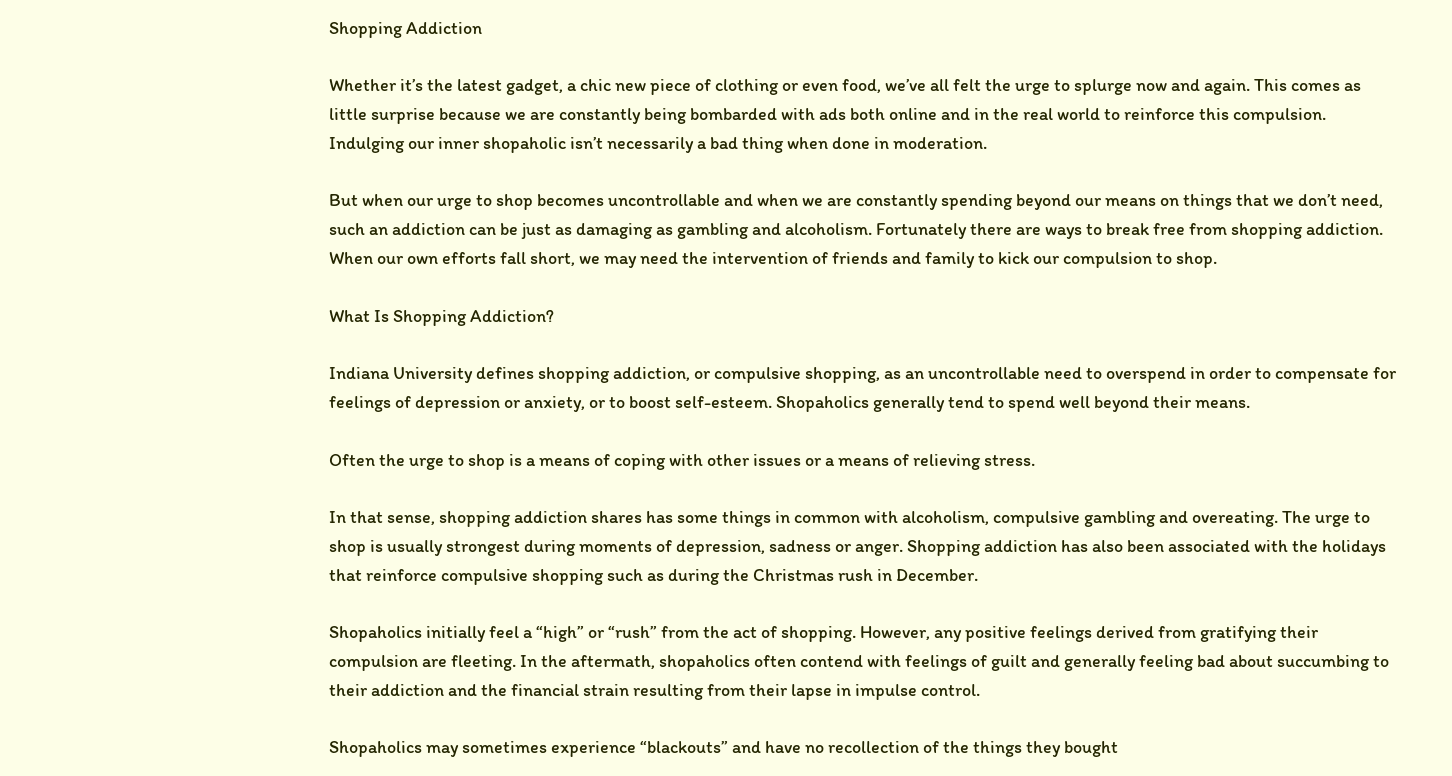Shopping Addiction

Whether it’s the latest gadget, a chic new piece of clothing or even food, we’ve all felt the urge to splurge now and again. This comes as little surprise because we are constantly being bombarded with ads both online and in the real world to reinforce this compulsion. Indulging our inner shopaholic isn’t necessarily a bad thing when done in moderation.

But when our urge to shop becomes uncontrollable and when we are constantly spending beyond our means on things that we don’t need, such an addiction can be just as damaging as gambling and alcoholism. Fortunately there are ways to break free from shopping addiction. When our own efforts fall short, we may need the intervention of friends and family to kick our compulsion to shop.

What Is Shopping Addiction?

Indiana University defines shopping addiction, or compulsive shopping, as an uncontrollable need to overspend in order to compensate for feelings of depression or anxiety, or to boost self-esteem. Shopaholics generally tend to spend well beyond their means.

Often the urge to shop is a means of coping with other issues or a means of relieving stress.

In that sense, shopping addiction shares has some things in common with alcoholism, compulsive gambling and overeating. The urge to shop is usually strongest during moments of depression, sadness or anger. Shopping addiction has also been associated with the holidays that reinforce compulsive shopping such as during the Christmas rush in December.

Shopaholics initially feel a “high” or “rush” from the act of shopping. However, any positive feelings derived from gratifying their compulsion are fleeting. In the aftermath, shopaholics often contend with feelings of guilt and generally feeling bad about succumbing to their addiction and the financial strain resulting from their lapse in impulse control.

Shopaholics may sometimes experience “blackouts” and have no recollection of the things they bought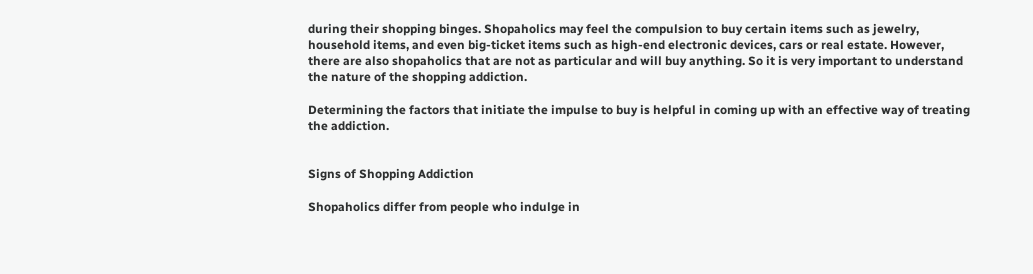during their shopping binges. Shopaholics may feel the compulsion to buy certain items such as jewelry, household items, and even big-ticket items such as high-end electronic devices, cars or real estate. However, there are also shopaholics that are not as particular and will buy anything. So it is very important to understand the nature of the shopping addiction.

Determining the factors that initiate the impulse to buy is helpful in coming up with an effective way of treating the addiction.


Signs of Shopping Addiction

Shopaholics differ from people who indulge in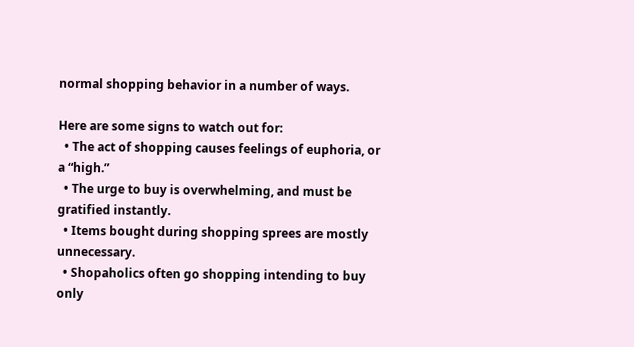normal shopping behavior in a number of ways.

Here are some signs to watch out for:
  • The act of shopping causes feelings of euphoria, or a “high.”
  • The urge to buy is overwhelming, and must be gratified instantly.
  • Items bought during shopping sprees are mostly unnecessary.
  • Shopaholics often go shopping intending to buy only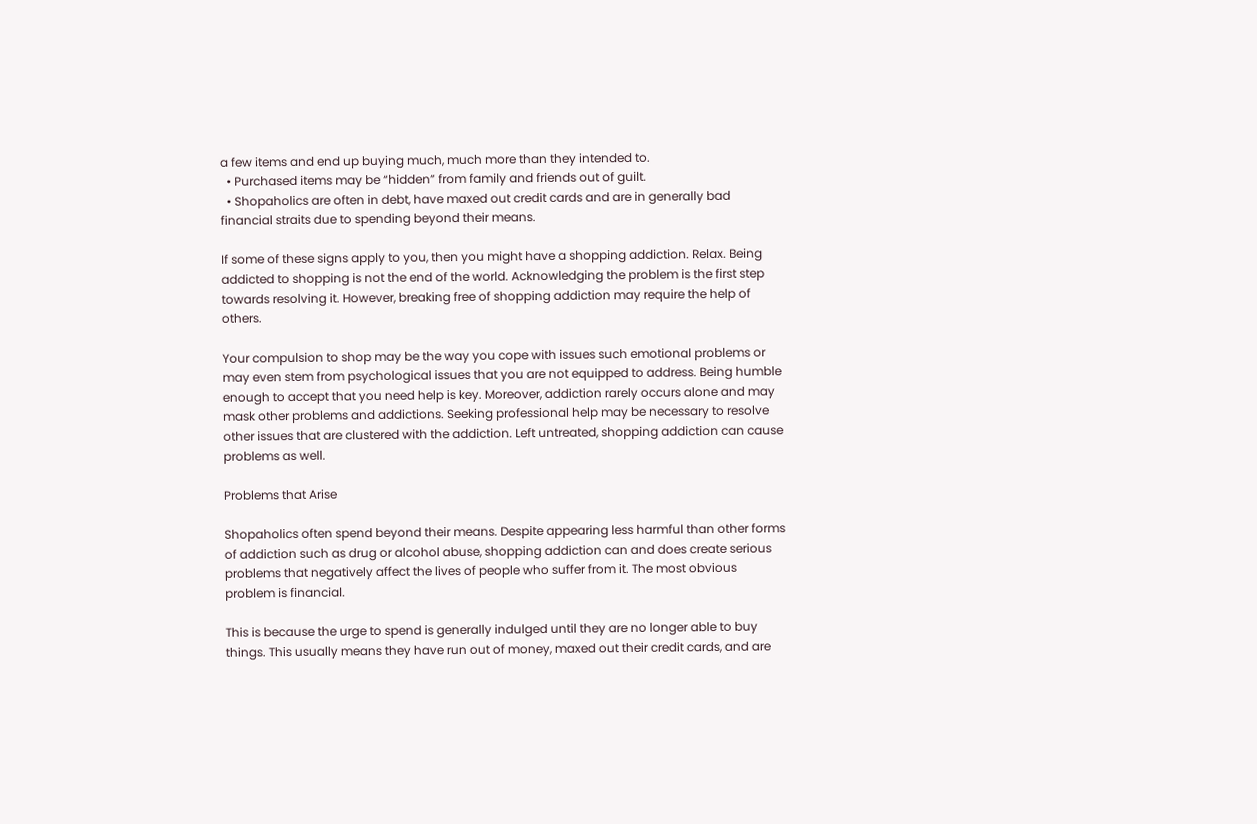a few items and end up buying much, much more than they intended to.
  • Purchased items may be “hidden” from family and friends out of guilt.
  • Shopaholics are often in debt, have maxed out credit cards and are in generally bad financial straits due to spending beyond their means.

If some of these signs apply to you, then you might have a shopping addiction. Relax. Being addicted to shopping is not the end of the world. Acknowledging the problem is the first step towards resolving it. However, breaking free of shopping addiction may require the help of others.

Your compulsion to shop may be the way you cope with issues such emotional problems or may even stem from psychological issues that you are not equipped to address. Being humble enough to accept that you need help is key. Moreover, addiction rarely occurs alone and may mask other problems and addictions. Seeking professional help may be necessary to resolve other issues that are clustered with the addiction. Left untreated, shopping addiction can cause problems as well.

Problems that Arise

Shopaholics often spend beyond their means. Despite appearing less harmful than other forms of addiction such as drug or alcohol abuse, shopping addiction can and does create serious problems that negatively affect the lives of people who suffer from it. The most obvious problem is financial.

This is because the urge to spend is generally indulged until they are no longer able to buy things. This usually means they have run out of money, maxed out their credit cards, and are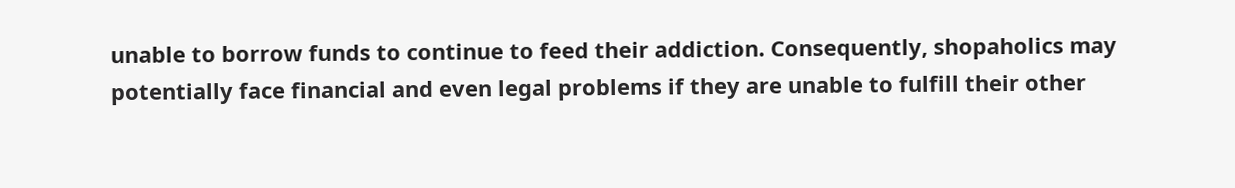unable to borrow funds to continue to feed their addiction. Consequently, shopaholics may potentially face financial and even legal problems if they are unable to fulfill their other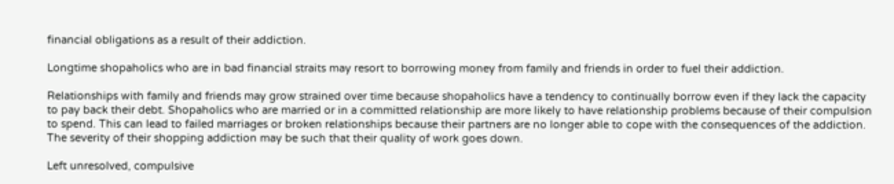financial obligations as a result of their addiction.

Longtime shopaholics who are in bad financial straits may resort to borrowing money from family and friends in order to fuel their addiction.

Relationships with family and friends may grow strained over time because shopaholics have a tendency to continually borrow even if they lack the capacity to pay back their debt. Shopaholics who are married or in a committed relationship are more likely to have relationship problems because of their compulsion to spend. This can lead to failed marriages or broken relationships because their partners are no longer able to cope with the consequences of the addiction. The severity of their shopping addiction may be such that their quality of work goes down.

Left unresolved, compulsive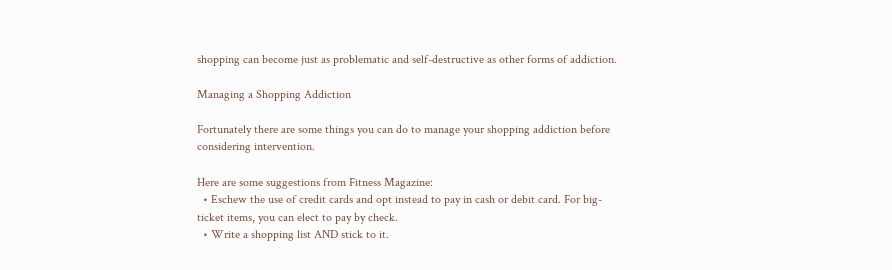shopping can become just as problematic and self-destructive as other forms of addiction.

Managing a Shopping Addiction

Fortunately there are some things you can do to manage your shopping addiction before considering intervention.

Here are some suggestions from Fitness Magazine:
  • Eschew the use of credit cards and opt instead to pay in cash or debit card. For big-ticket items, you can elect to pay by check.
  • Write a shopping list AND stick to it.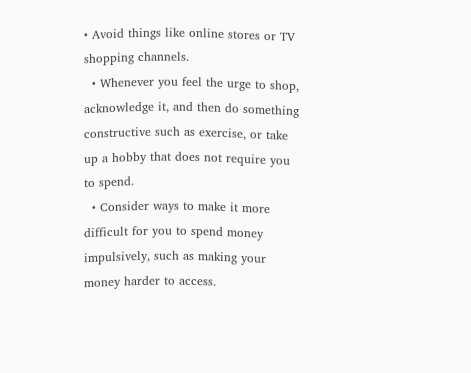• Avoid things like online stores or TV shopping channels.
  • Whenever you feel the urge to shop, acknowledge it, and then do something constructive such as exercise, or take up a hobby that does not require you to spend.
  • Consider ways to make it more difficult for you to spend money impulsively, such as making your money harder to access.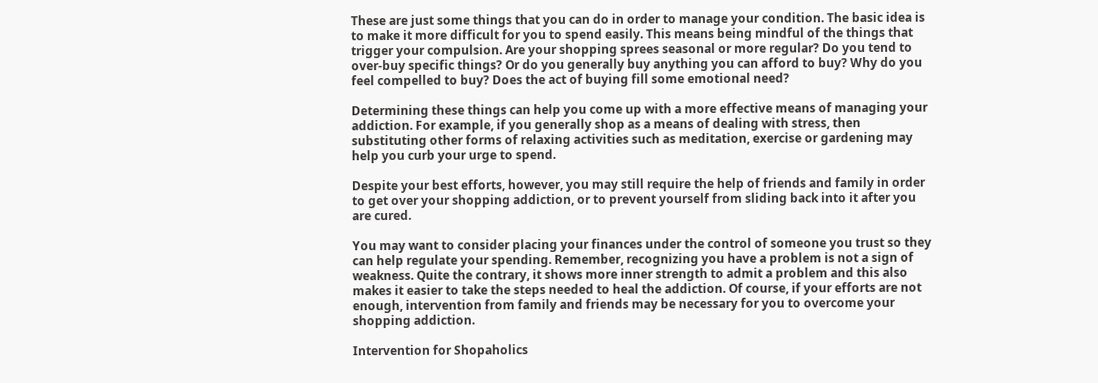These are just some things that you can do in order to manage your condition. The basic idea is to make it more difficult for you to spend easily. This means being mindful of the things that trigger your compulsion. Are your shopping sprees seasonal or more regular? Do you tend to over-buy specific things? Or do you generally buy anything you can afford to buy? Why do you feel compelled to buy? Does the act of buying fill some emotional need?

Determining these things can help you come up with a more effective means of managing your addiction. For example, if you generally shop as a means of dealing with stress, then substituting other forms of relaxing activities such as meditation, exercise or gardening may help you curb your urge to spend.

Despite your best efforts, however, you may still require the help of friends and family in order to get over your shopping addiction, or to prevent yourself from sliding back into it after you are cured.

You may want to consider placing your finances under the control of someone you trust so they can help regulate your spending. Remember, recognizing you have a problem is not a sign of weakness. Quite the contrary, it shows more inner strength to admit a problem and this also makes it easier to take the steps needed to heal the addiction. Of course, if your efforts are not enough, intervention from family and friends may be necessary for you to overcome your shopping addiction.

Intervention for Shopaholics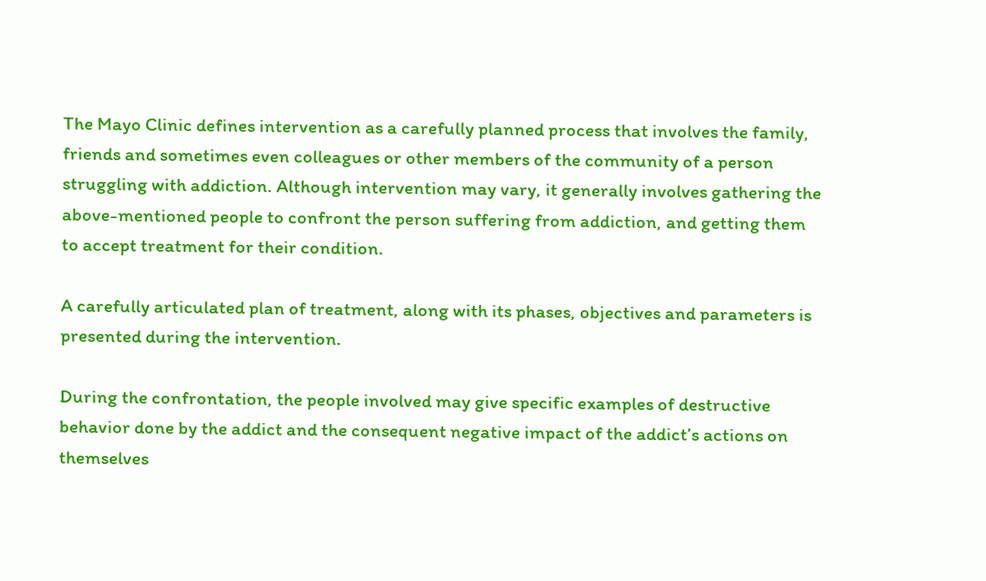The Mayo Clinic defines intervention as a carefully planned process that involves the family, friends and sometimes even colleagues or other members of the community of a person struggling with addiction. Although intervention may vary, it generally involves gathering the above-mentioned people to confront the person suffering from addiction, and getting them to accept treatment for their condition.

A carefully articulated plan of treatment, along with its phases, objectives and parameters is presented during the intervention.

During the confrontation, the people involved may give specific examples of destructive behavior done by the addict and the consequent negative impact of the addict’s actions on themselves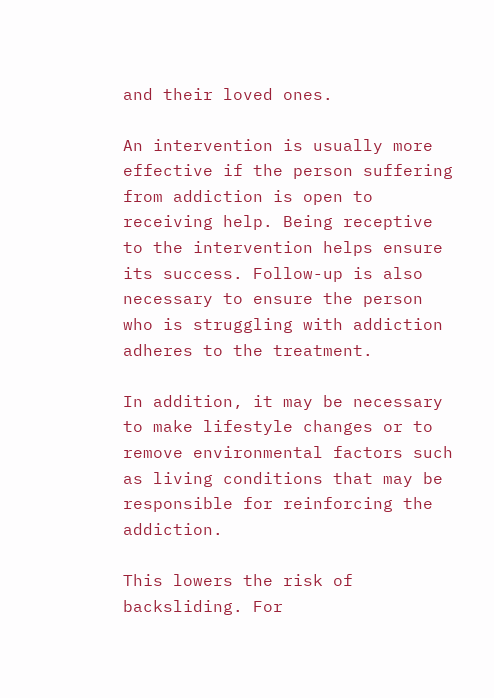and their loved ones.

An intervention is usually more effective if the person suffering from addiction is open to receiving help. Being receptive to the intervention helps ensure its success. Follow-up is also necessary to ensure the person who is struggling with addiction adheres to the treatment.

In addition, it may be necessary to make lifestyle changes or to remove environmental factors such as living conditions that may be responsible for reinforcing the addiction.

This lowers the risk of backsliding. For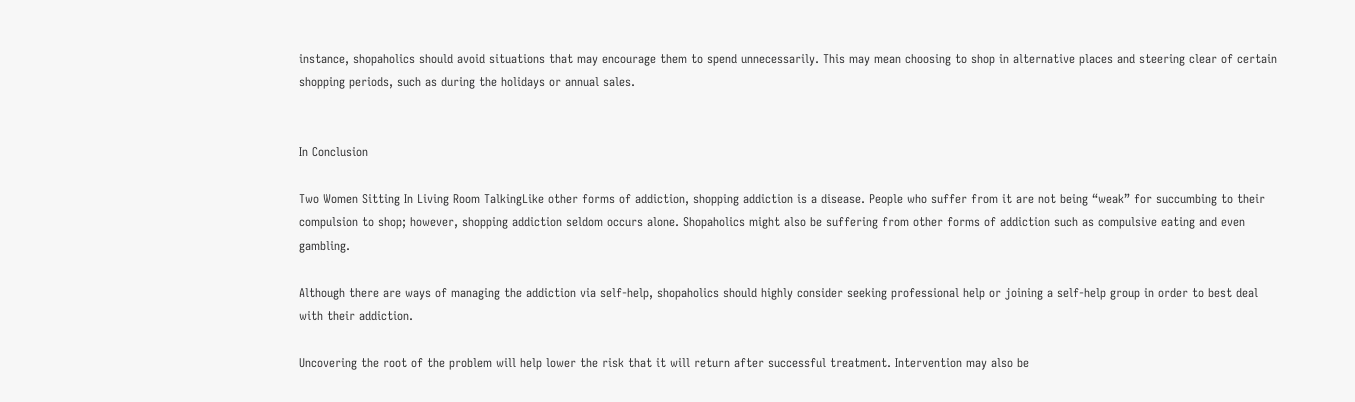instance, shopaholics should avoid situations that may encourage them to spend unnecessarily. This may mean choosing to shop in alternative places and steering clear of certain shopping periods, such as during the holidays or annual sales.


In Conclusion

Two Women Sitting In Living Room TalkingLike other forms of addiction, shopping addiction is a disease. People who suffer from it are not being “weak” for succumbing to their compulsion to shop; however, shopping addiction seldom occurs alone. Shopaholics might also be suffering from other forms of addiction such as compulsive eating and even gambling.

Although there are ways of managing the addiction via self-help, shopaholics should highly consider seeking professional help or joining a self-help group in order to best deal with their addiction.

Uncovering the root of the problem will help lower the risk that it will return after successful treatment. Intervention may also be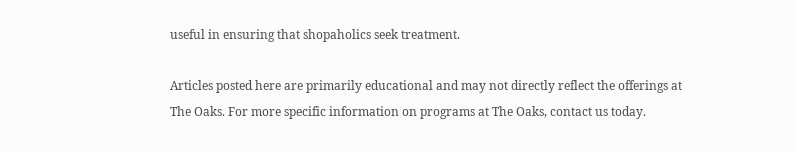useful in ensuring that shopaholics seek treatment.

Articles posted here are primarily educational and may not directly reflect the offerings at The Oaks. For more specific information on programs at The Oaks, contact us today.